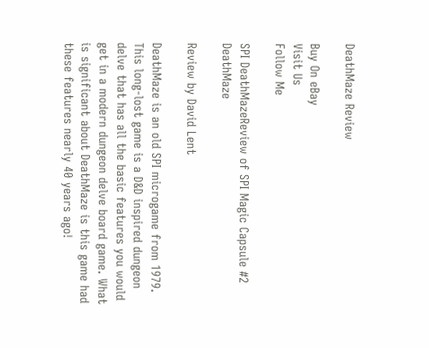DeathMaze Review

Buy On eBay
Visit Us
Follow Me

SPI DeathMazeReview of SPI Magic Capsule #2 DeathMaze

Review by David Lent

DeathMaze is an old SPI microgame from 1979. This long-lost game is a D&D inspired dungeon delve that has all the basic features you would get in a modern dungeon delve board game. What is significant about DeathMaze is this game had these features nearly 40 years ago!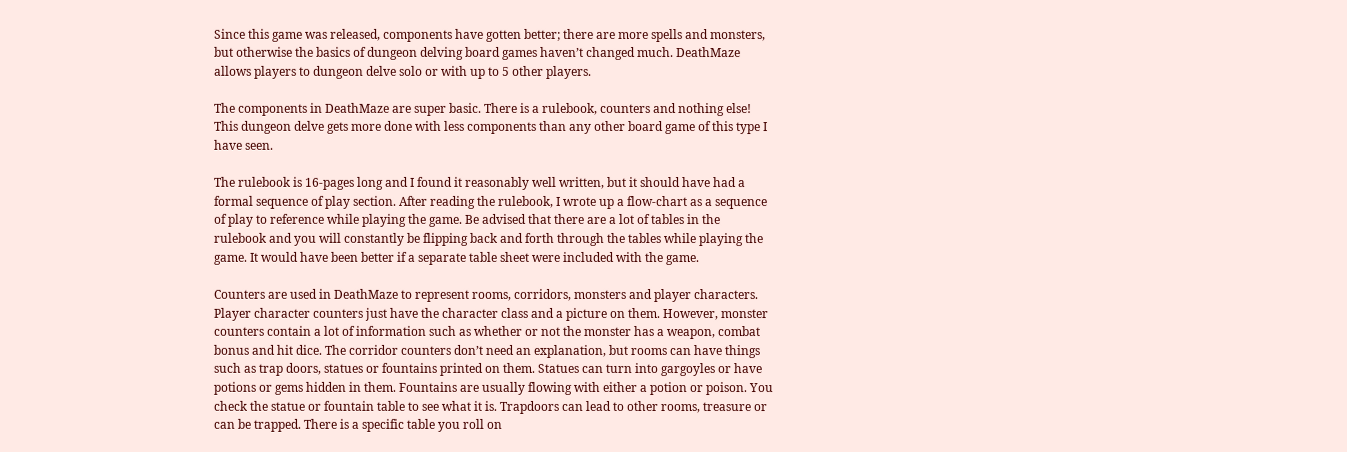Since this game was released, components have gotten better; there are more spells and monsters, but otherwise the basics of dungeon delving board games haven’t changed much. DeathMaze allows players to dungeon delve solo or with up to 5 other players.

The components in DeathMaze are super basic. There is a rulebook, counters and nothing else! This dungeon delve gets more done with less components than any other board game of this type I have seen.

The rulebook is 16-pages long and I found it reasonably well written, but it should have had a formal sequence of play section. After reading the rulebook, I wrote up a flow-chart as a sequence of play to reference while playing the game. Be advised that there are a lot of tables in the rulebook and you will constantly be flipping back and forth through the tables while playing the game. It would have been better if a separate table sheet were included with the game.

Counters are used in DeathMaze to represent rooms, corridors, monsters and player characters. Player character counters just have the character class and a picture on them. However, monster counters contain a lot of information such as whether or not the monster has a weapon, combat bonus and hit dice. The corridor counters don’t need an explanation, but rooms can have things such as trap doors, statues or fountains printed on them. Statues can turn into gargoyles or have potions or gems hidden in them. Fountains are usually flowing with either a potion or poison. You check the statue or fountain table to see what it is. Trapdoors can lead to other rooms, treasure or can be trapped. There is a specific table you roll on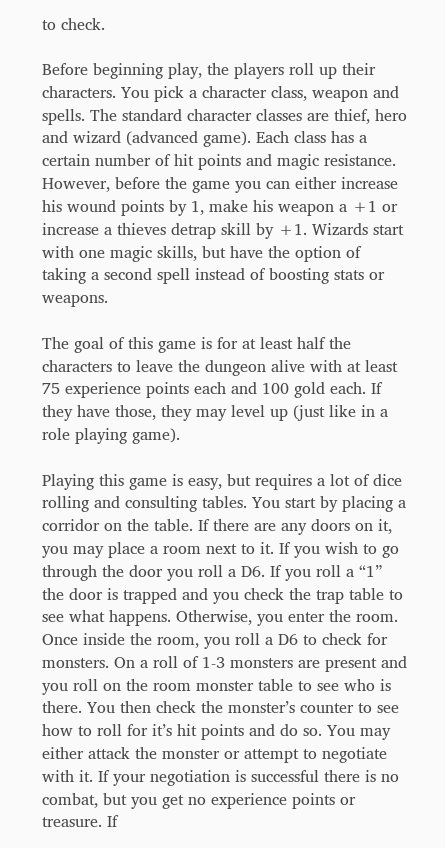to check.

Before beginning play, the players roll up their characters. You pick a character class, weapon and spells. The standard character classes are thief, hero and wizard (advanced game). Each class has a certain number of hit points and magic resistance. However, before the game you can either increase his wound points by 1, make his weapon a +1 or increase a thieves detrap skill by +1. Wizards start with one magic skills, but have the option of taking a second spell instead of boosting stats or weapons.

The goal of this game is for at least half the characters to leave the dungeon alive with at least 75 experience points each and 100 gold each. If they have those, they may level up (just like in a role playing game).

Playing this game is easy, but requires a lot of dice rolling and consulting tables. You start by placing a corridor on the table. If there are any doors on it, you may place a room next to it. If you wish to go through the door you roll a D6. If you roll a “1” the door is trapped and you check the trap table to see what happens. Otherwise, you enter the room. Once inside the room, you roll a D6 to check for monsters. On a roll of 1-3 monsters are present and you roll on the room monster table to see who is there. You then check the monster’s counter to see how to roll for it’s hit points and do so. You may either attack the monster or attempt to negotiate with it. If your negotiation is successful there is no combat, but you get no experience points or treasure. If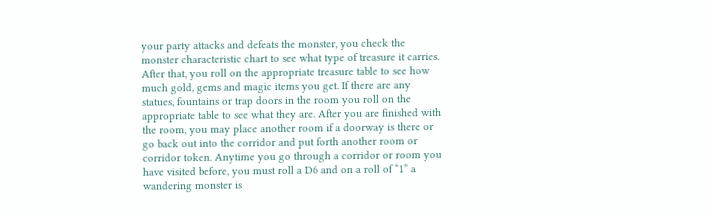your party attacks and defeats the monster, you check the monster characteristic chart to see what type of treasure it carries. After that, you roll on the appropriate treasure table to see how much gold, gems and magic items you get. If there are any statues, fountains or trap doors in the room you roll on the appropriate table to see what they are. After you are finished with the room, you may place another room if a doorway is there or go back out into the corridor and put forth another room or corridor token. Anytime you go through a corridor or room you have visited before, you must roll a D6 and on a roll of “1” a wandering monster is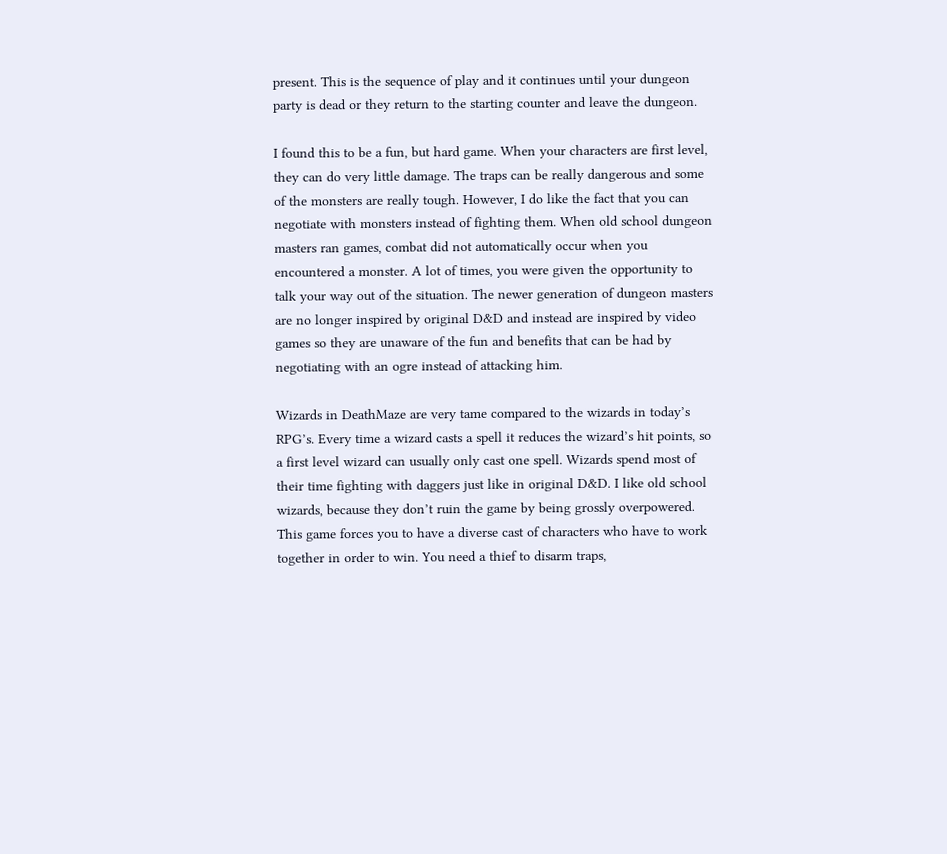present. This is the sequence of play and it continues until your dungeon party is dead or they return to the starting counter and leave the dungeon.

I found this to be a fun, but hard game. When your characters are first level, they can do very little damage. The traps can be really dangerous and some of the monsters are really tough. However, I do like the fact that you can negotiate with monsters instead of fighting them. When old school dungeon masters ran games, combat did not automatically occur when you encountered a monster. A lot of times, you were given the opportunity to talk your way out of the situation. The newer generation of dungeon masters are no longer inspired by original D&D and instead are inspired by video games so they are unaware of the fun and benefits that can be had by negotiating with an ogre instead of attacking him.

Wizards in DeathMaze are very tame compared to the wizards in today’s RPG’s. Every time a wizard casts a spell it reduces the wizard’s hit points, so a first level wizard can usually only cast one spell. Wizards spend most of their time fighting with daggers just like in original D&D. I like old school wizards, because they don’t ruin the game by being grossly overpowered. This game forces you to have a diverse cast of characters who have to work together in order to win. You need a thief to disarm traps,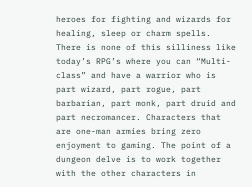heroes for fighting and wizards for healing, sleep or charm spells. There is none of this silliness like today’s RPG’s where you can “Multi-class” and have a warrior who is part wizard, part rogue, part barbarian, part monk, part druid and part necromancer. Characters that are one-man armies bring zero enjoyment to gaming. The point of a dungeon delve is to work together with the other characters in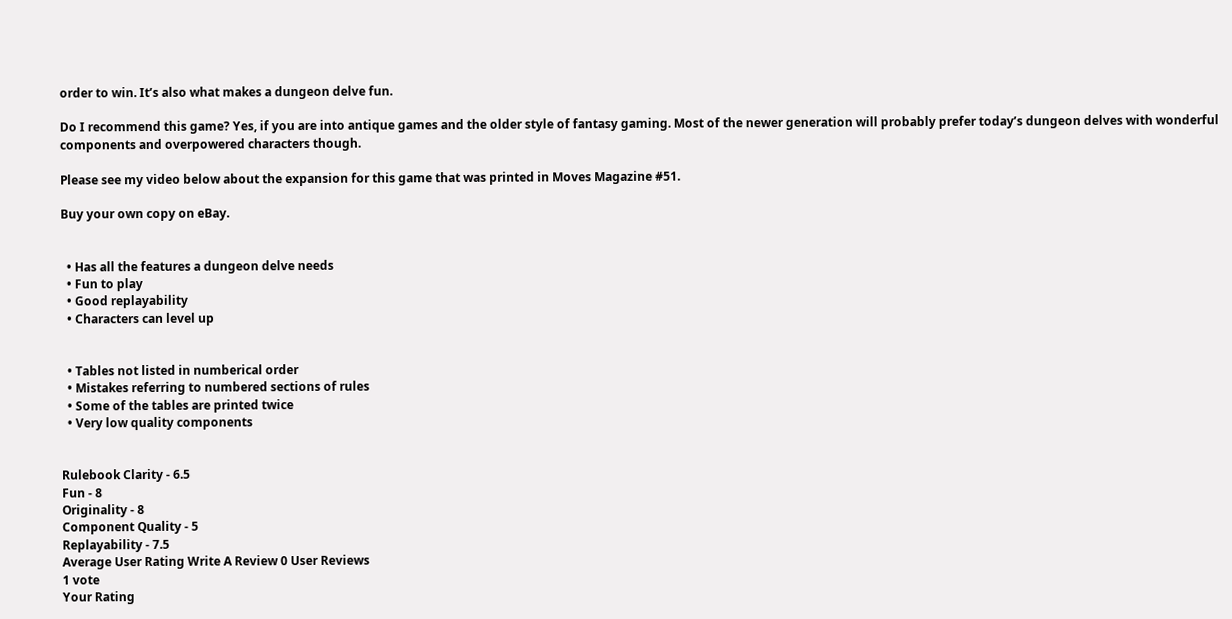order to win. It’s also what makes a dungeon delve fun.

Do I recommend this game? Yes, if you are into antique games and the older style of fantasy gaming. Most of the newer generation will probably prefer today’s dungeon delves with wonderful components and overpowered characters though.

Please see my video below about the expansion for this game that was printed in Moves Magazine #51.

Buy your own copy on eBay.


  • Has all the features a dungeon delve needs
  • Fun to play
  • Good replayability
  • Characters can level up


  • Tables not listed in numberical order
  • Mistakes referring to numbered sections of rules
  • Some of the tables are printed twice
  • Very low quality components


Rulebook Clarity - 6.5
Fun - 8
Originality - 8
Component Quality - 5
Replayability - 7.5
Average User Rating Write A Review 0 User Reviews
1 vote
Your Rating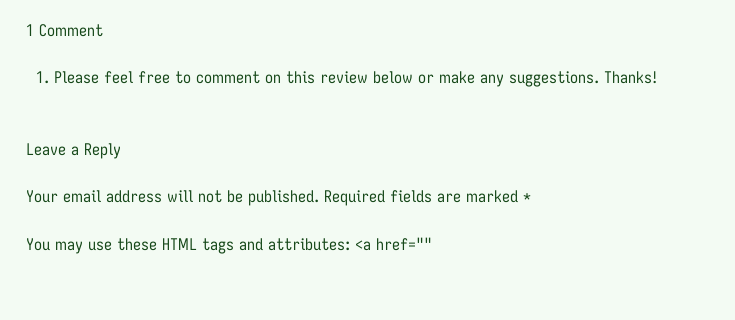1 Comment

  1. Please feel free to comment on this review below or make any suggestions. Thanks!


Leave a Reply

Your email address will not be published. Required fields are marked *

You may use these HTML tags and attributes: <a href=""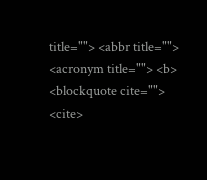title=""> <abbr title=""> <acronym title=""> <b> <blockquote cite=""> <cite>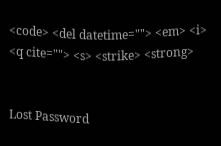<code> <del datetime=""> <em> <i> <q cite=""> <s> <strike> <strong>


Lost Password